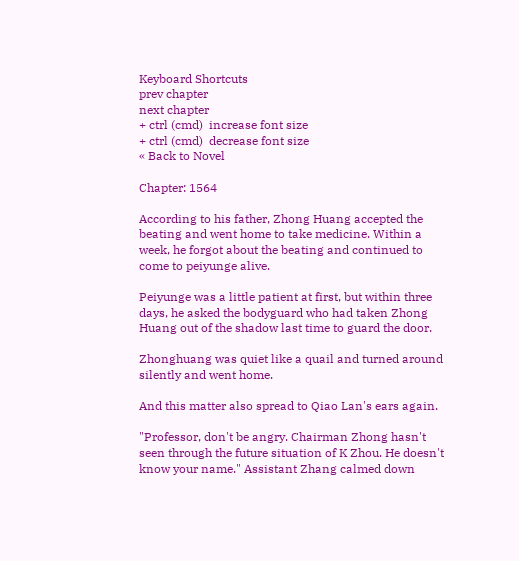Keyboard Shortcuts
prev chapter
next chapter
+ ctrl (cmd)  increase font size
+ ctrl (cmd)  decrease font size
« Back to Novel

Chapter: 1564

According to his father, Zhong Huang accepted the beating and went home to take medicine. Within a week, he forgot about the beating and continued to come to peiyunge alive.

Peiyunge was a little patient at first, but within three days, he asked the bodyguard who had taken Zhong Huang out of the shadow last time to guard the door.

Zhonghuang was quiet like a quail and turned around silently and went home.

And this matter also spread to Qiao Lan's ears again.

"Professor, don't be angry. Chairman Zhong hasn't seen through the future situation of K Zhou. He doesn't know your name." Assistant Zhang calmed down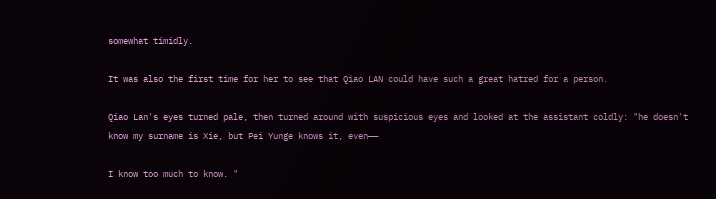somewhat timidly.

It was also the first time for her to see that Qiao LAN could have such a great hatred for a person.

Qiao Lan's eyes turned pale, then turned around with suspicious eyes and looked at the assistant coldly: "he doesn't know my surname is Xie, but Pei Yunge knows it, even——

I know too much to know. "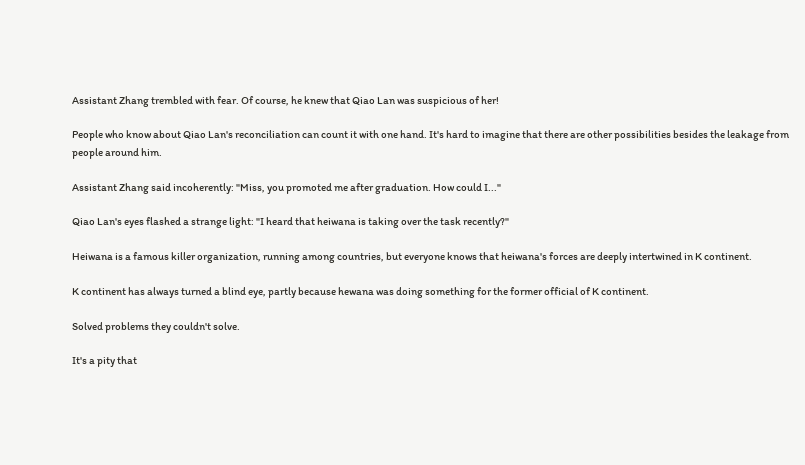Assistant Zhang trembled with fear. Of course, he knew that Qiao Lan was suspicious of her!

People who know about Qiao Lan's reconciliation can count it with one hand. It's hard to imagine that there are other possibilities besides the leakage from people around him.

Assistant Zhang said incoherently: "Miss, you promoted me after graduation. How could I..."

Qiao Lan's eyes flashed a strange light: "I heard that heiwana is taking over the task recently?"

Heiwana is a famous killer organization, running among countries, but everyone knows that heiwana's forces are deeply intertwined in K continent.

K continent has always turned a blind eye, partly because hewana was doing something for the former official of K continent.

Solved problems they couldn't solve.

It's a pity that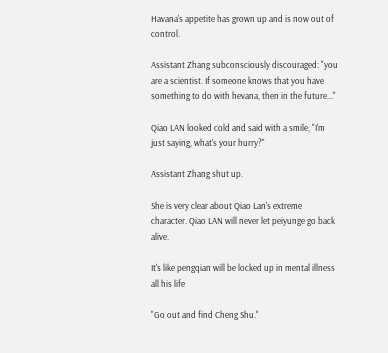Havana's appetite has grown up and is now out of control.

Assistant Zhang subconsciously discouraged: "you are a scientist. If someone knows that you have something to do with hevana, then in the future..."

Qiao LAN looked cold and said with a smile, "I'm just saying, what's your hurry?"

Assistant Zhang shut up.

She is very clear about Qiao Lan's extreme character. Qiao LAN will never let peiyunge go back alive.

It's like pengqian will be locked up in mental illness all his life

"Go out and find Cheng Shu."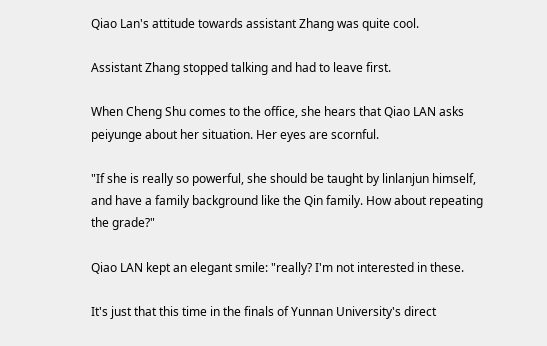Qiao Lan's attitude towards assistant Zhang was quite cool.

Assistant Zhang stopped talking and had to leave first.

When Cheng Shu comes to the office, she hears that Qiao LAN asks peiyunge about her situation. Her eyes are scornful.

"If she is really so powerful, she should be taught by linlanjun himself, and have a family background like the Qin family. How about repeating the grade?"

Qiao LAN kept an elegant smile: "really? I'm not interested in these.

It's just that this time in the finals of Yunnan University's direct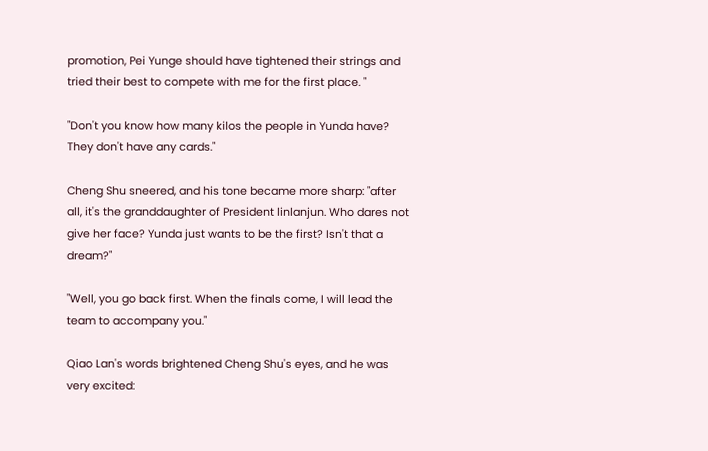promotion, Pei Yunge should have tightened their strings and tried their best to compete with me for the first place. "

"Don't you know how many kilos the people in Yunda have? They don't have any cards."

Cheng Shu sneered, and his tone became more sharp: "after all, it's the granddaughter of President linlanjun. Who dares not give her face? Yunda just wants to be the first? Isn't that a dream?"

"Well, you go back first. When the finals come, I will lead the team to accompany you."

Qiao Lan's words brightened Cheng Shu's eyes, and he was very excited: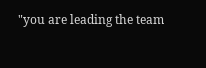"you are leading the team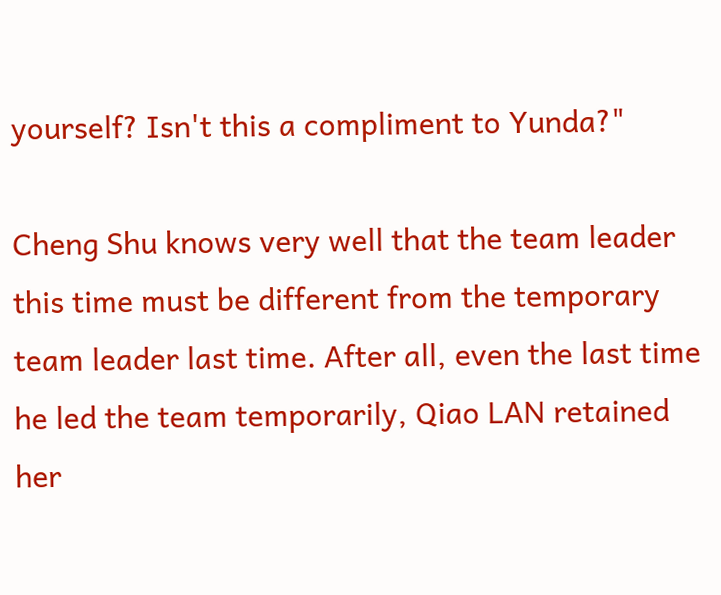yourself? Isn't this a compliment to Yunda?"

Cheng Shu knows very well that the team leader this time must be different from the temporary team leader last time. After all, even the last time he led the team temporarily, Qiao LAN retained her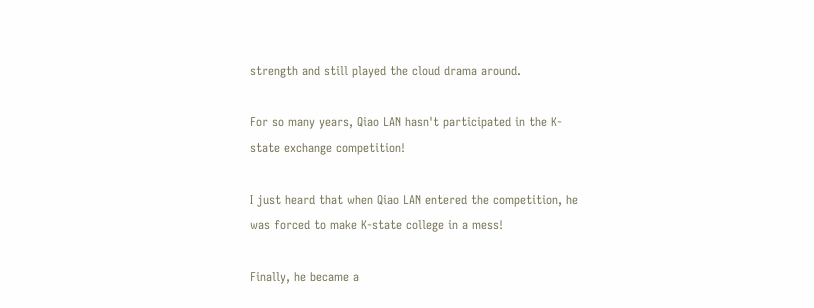strength and still played the cloud drama around.

For so many years, Qiao LAN hasn't participated in the K-state exchange competition!

I just heard that when Qiao LAN entered the competition, he was forced to make K-state college in a mess!

Finally, he became a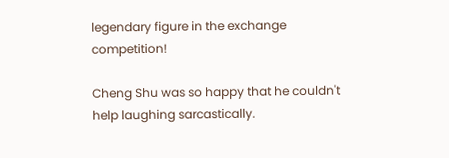legendary figure in the exchange competition!

Cheng Shu was so happy that he couldn't help laughing sarcastically.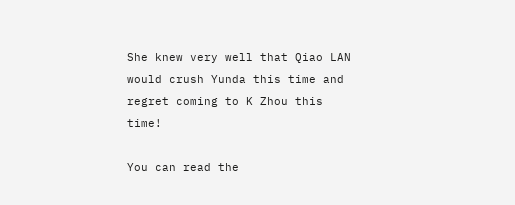She knew very well that Qiao LAN would crush Yunda this time and regret coming to K Zhou this time!

You can read the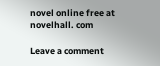novel online free at novelhall. com

Leave a comment